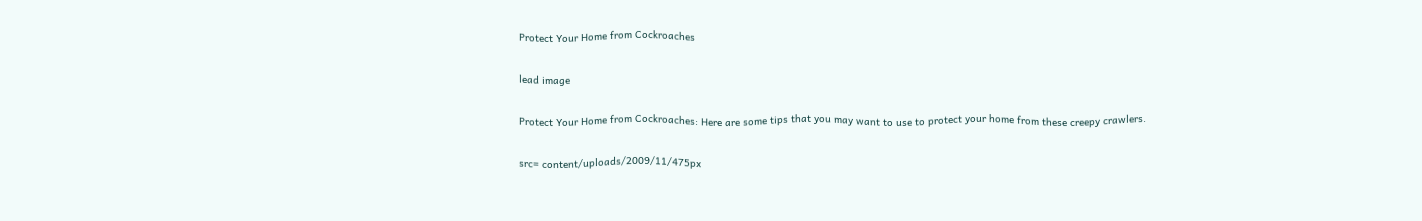Protect Your Home from Cockroaches

lead image

Protect Your Home from Cockroaches: Here are some tips that you may want to use to protect your home from these creepy crawlers.

src= content/uploads/2009/11/475px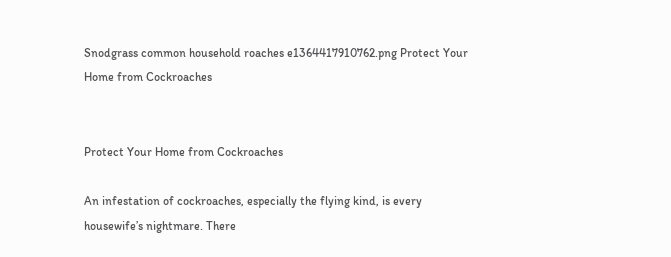Snodgrass common household roaches e1364417910762.png Protect Your Home from Cockroaches


Protect Your Home from Cockroaches

An infestation of cockroaches, especially the flying kind, is every housewife’s nightmare. There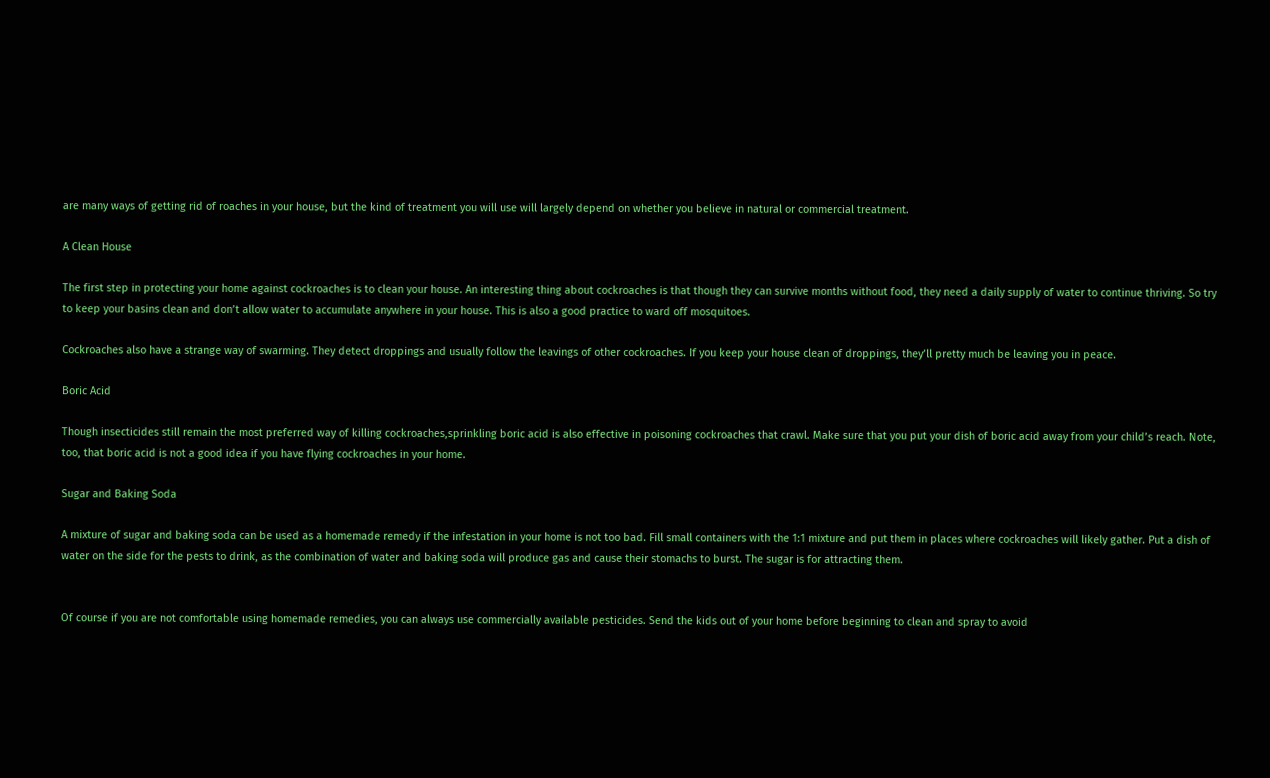are many ways of getting rid of roaches in your house, but the kind of treatment you will use will largely depend on whether you believe in natural or commercial treatment.

A Clean House

The first step in protecting your home against cockroaches is to clean your house. An interesting thing about cockroaches is that though they can survive months without food, they need a daily supply of water to continue thriving. So try to keep your basins clean and don’t allow water to accumulate anywhere in your house. This is also a good practice to ward off mosquitoes.

Cockroaches also have a strange way of swarming. They detect droppings and usually follow the leavings of other cockroaches. If you keep your house clean of droppings, they’ll pretty much be leaving you in peace.

Boric Acid

Though insecticides still remain the most preferred way of killing cockroaches,sprinkling boric acid is also effective in poisoning cockroaches that crawl. Make sure that you put your dish of boric acid away from your child’s reach. Note, too, that boric acid is not a good idea if you have flying cockroaches in your home.

Sugar and Baking Soda

A mixture of sugar and baking soda can be used as a homemade remedy if the infestation in your home is not too bad. Fill small containers with the 1:1 mixture and put them in places where cockroaches will likely gather. Put a dish of water on the side for the pests to drink, as the combination of water and baking soda will produce gas and cause their stomachs to burst. The sugar is for attracting them.


Of course if you are not comfortable using homemade remedies, you can always use commercially available pesticides. Send the kids out of your home before beginning to clean and spray to avoid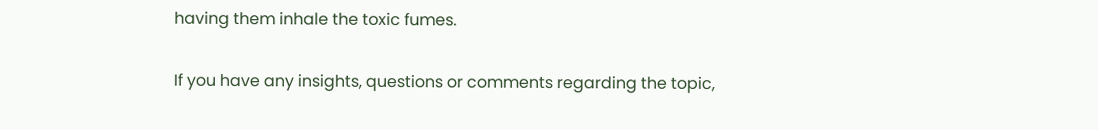having them inhale the toxic fumes.

If you have any insights, questions or comments regarding the topic,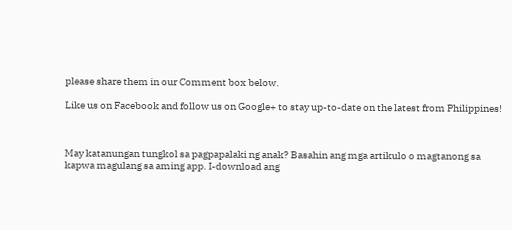please share them in our Comment box below.

Like us on Facebook and follow us on Google+ to stay up-to-date on the latest from Philippines!



May katanungan tungkol sa pagpapalaki ng anak? Basahin ang mga artikulo o magtanong sa kapwa magulang sa aming app. I-download ang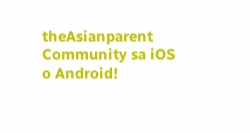theAsianparent Community sa iOS o Android!